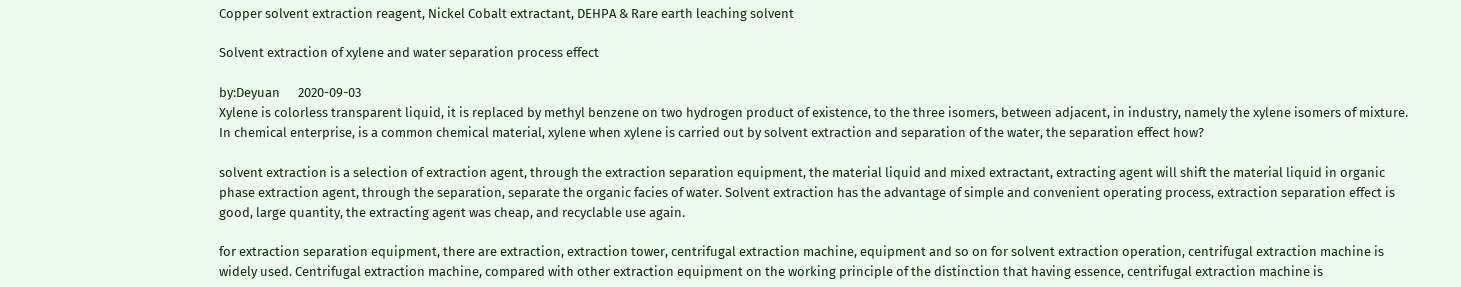Copper solvent extraction reagent, Nickel Cobalt extractant, DEHPA & Rare earth leaching solvent

Solvent extraction of xylene and water separation process effect

by:Deyuan      2020-09-03
Xylene is colorless transparent liquid, it is replaced by methyl benzene on two hydrogen product of existence, to the three isomers, between adjacent, in industry, namely the xylene isomers of mixture. In chemical enterprise, is a common chemical material, xylene when xylene is carried out by solvent extraction and separation of the water, the separation effect how?

solvent extraction is a selection of extraction agent, through the extraction separation equipment, the material liquid and mixed extractant, extracting agent will shift the material liquid in organic phase extraction agent, through the separation, separate the organic facies of water. Solvent extraction has the advantage of simple and convenient operating process, extraction separation effect is good, large quantity, the extracting agent was cheap, and recyclable use again.

for extraction separation equipment, there are extraction, extraction tower, centrifugal extraction machine, equipment and so on for solvent extraction operation, centrifugal extraction machine is widely used. Centrifugal extraction machine, compared with other extraction equipment on the working principle of the distinction that having essence, centrifugal extraction machine is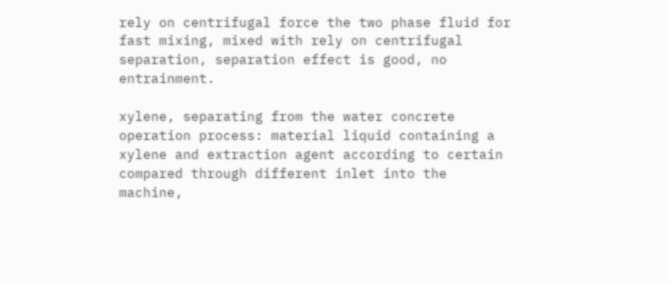rely on centrifugal force the two phase fluid for fast mixing, mixed with rely on centrifugal separation, separation effect is good, no entrainment.

xylene, separating from the water concrete operation process: material liquid containing a xylene and extraction agent according to certain compared through different inlet into the machine,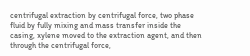centrifugal extraction by centrifugal force, two phase fluid by fully mixing and mass transfer inside the casing, xylene moved to the extraction agent, and then through the centrifugal force,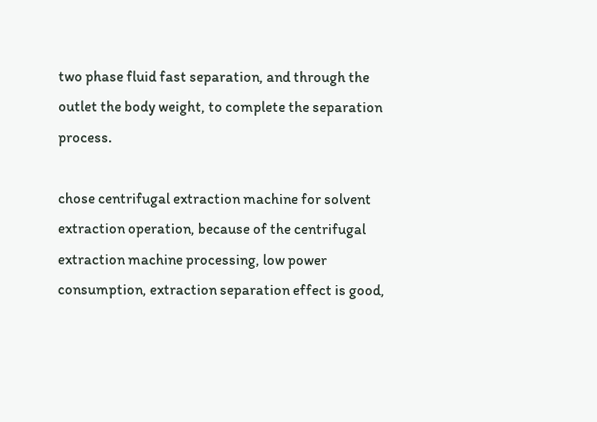two phase fluid fast separation, and through the outlet the body weight, to complete the separation process.

chose centrifugal extraction machine for solvent extraction operation, because of the centrifugal extraction machine processing, low power consumption, extraction separation effect is good,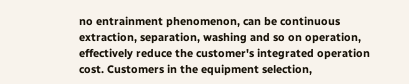no entrainment phenomenon, can be continuous extraction, separation, washing and so on operation, effectively reduce the customer's integrated operation cost. Customers in the equipment selection,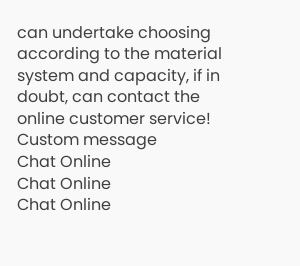can undertake choosing according to the material system and capacity, if in doubt, can contact the online customer service!
Custom message
Chat Online
Chat Online
Chat Online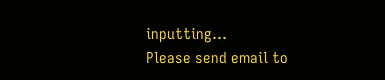inputting...
Please send email to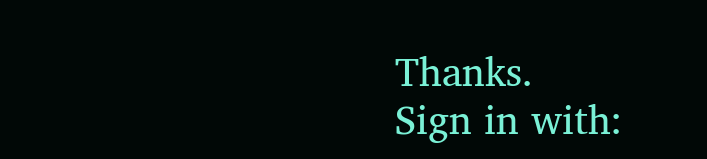Thanks.
Sign in with: